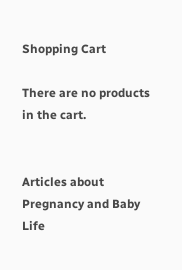Shopping Cart

There are no products in the cart.


Articles about Pregnancy and Baby Life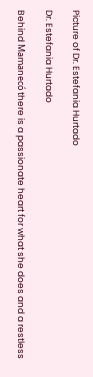Picture of Dr. Estefania Hurtado

Dr. Estefania Hurtado

Behind Mamanecó there is a passionate heart for what she does and a restless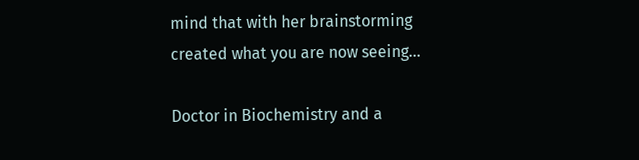mind that with her brainstorming created what you are now seeing...

Doctor in Biochemistry and a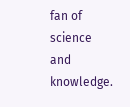fan of science and knowledge.